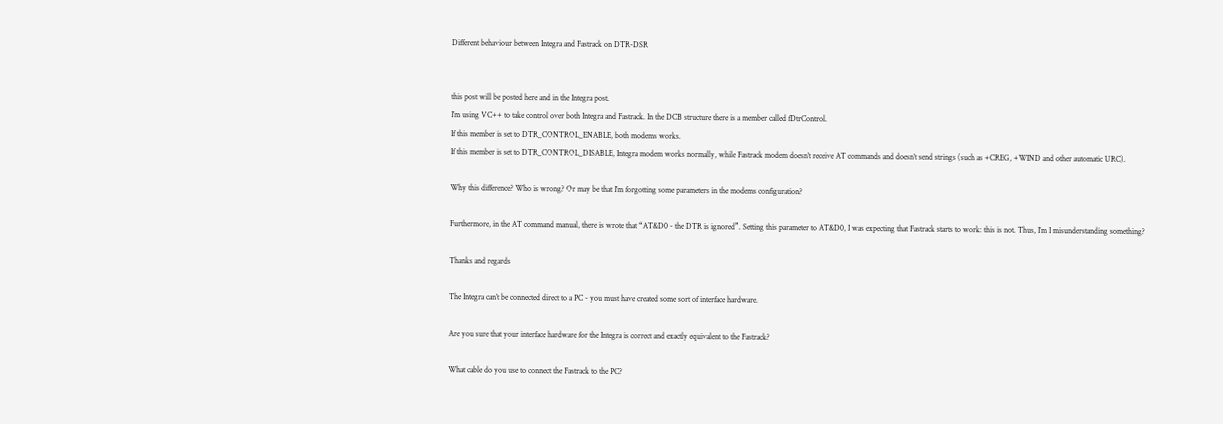Different behaviour between Integra and Fastrack on DTR-DSR


this post will be posted here and in the Integra post.
I’m using VC++ to take control over both Integra and Fastrack. In the DCB structure there is a member called fDtrControl.
If this member is set to DTR_CONTROL_ENABLE, both modems works.
If this member is set to DTR_CONTROL_DISABLE, Integra modem works normally, while Fastrack modem doesn’t receive AT commands and doesn’t send strings (such as +CREG, +WIND and other automatic URC).

Why this difference? Who is wrong? Or may be that I’m forgotting some parameters in the modems configuration?

Furthermore, in the AT command manual, there is wrote that “AT&D0 - the DTR is ignored”. Setting this parameter to AT&D0, I was expecting that Fastrack starts to work: this is not. Thus, I’m I misunderstanding something?

Thanks and regards

The Integra can’t be connected direct to a PC - you must have created some sort of interface hardware.

Are you sure that your interface hardware for the Integra is correct and exactly equivalent to the Fastrack?

What cable do you use to connect the Fastrack to the PC?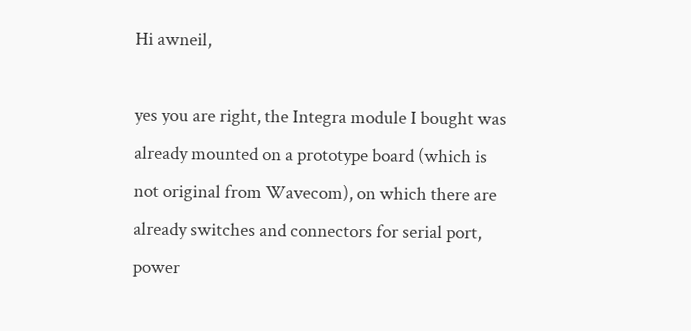Hi awneil,

yes you are right, the Integra module I bought was already mounted on a prototype board (which is not original from Wavecom), on which there are already switches and connectors for serial port, power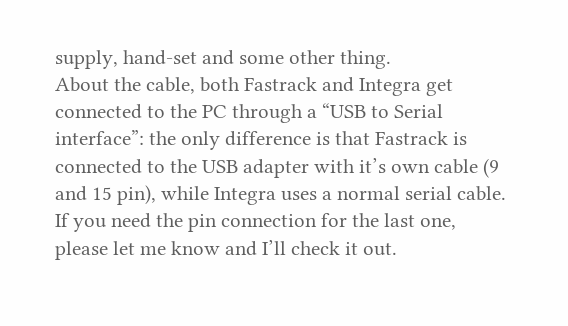supply, hand-set and some other thing.
About the cable, both Fastrack and Integra get connected to the PC through a “USB to Serial interface”: the only difference is that Fastrack is connected to the USB adapter with it’s own cable (9 and 15 pin), while Integra uses a normal serial cable. If you need the pin connection for the last one, please let me know and I’ll check it out.